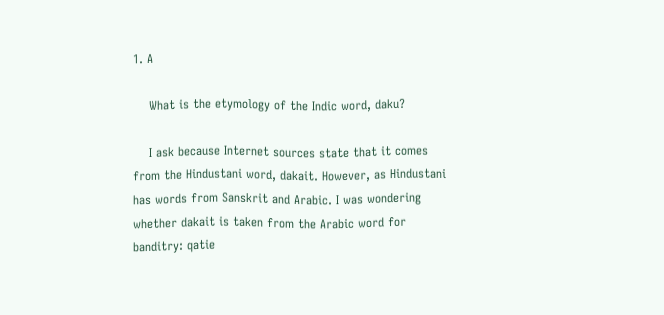1. A

    What is the etymology of the Indic word, daku?

    I ask because Internet sources state that it comes from the Hindustani word, dakait. However, as Hindustani has words from Sanskrit and Arabic. I was wondering whether dakait is taken from the Arabic word for banditry: qatie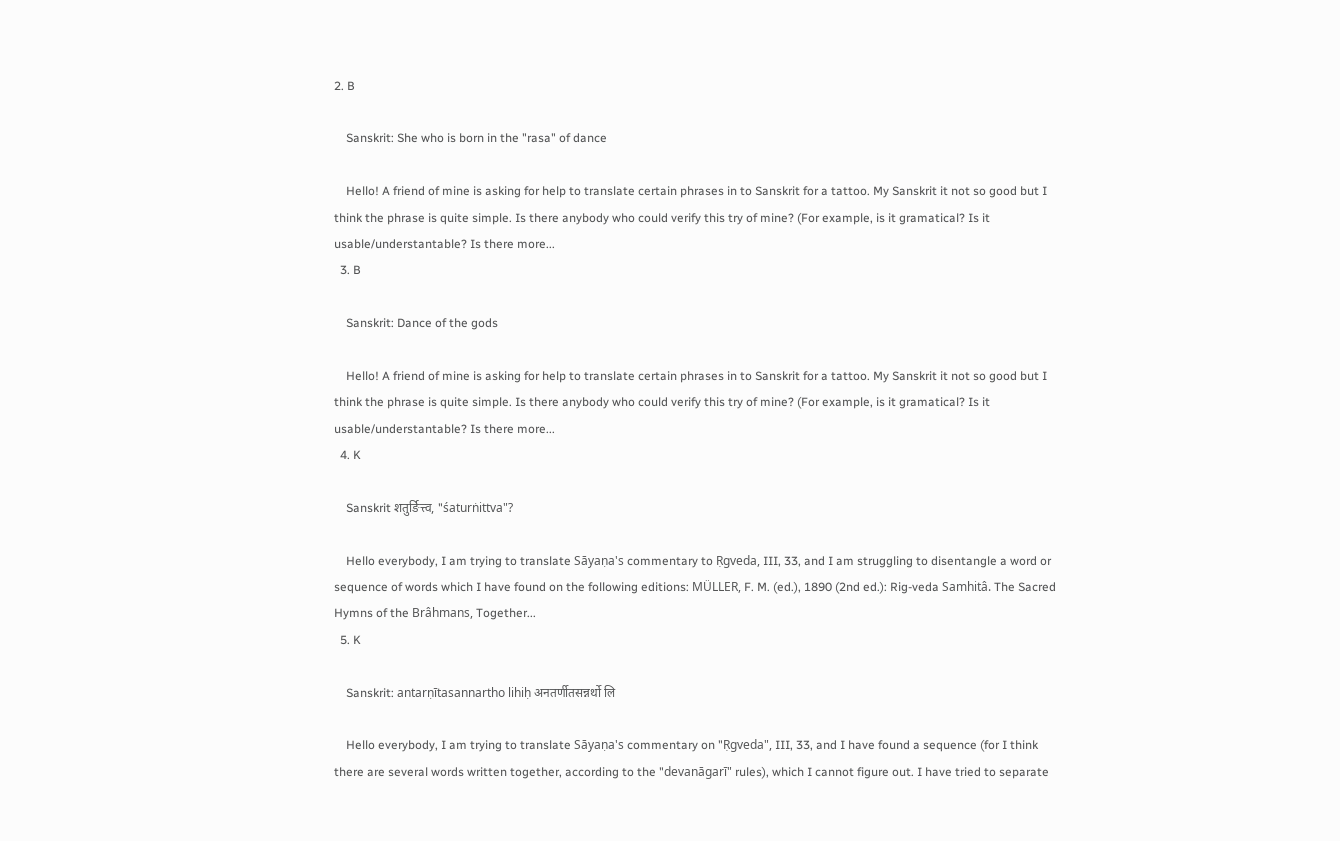2. B

    Sanskrit: She who is born in the "rasa" of dance

    Hello! A friend of mine is asking for help to translate certain phrases in to Sanskrit for a tattoo. My Sanskrit it not so good but I think the phrase is quite simple. Is there anybody who could verify this try of mine? (For example, is it gramatical? Is it usable/understantable? Is there more...
  3. B

    Sanskrit: Dance of the gods

    Hello! A friend of mine is asking for help to translate certain phrases in to Sanskrit for a tattoo. My Sanskrit it not so good but I think the phrase is quite simple. Is there anybody who could verify this try of mine? (For example, is it gramatical? Is it usable/understantable? Is there more...
  4. K

    Sanskrit शतुर्ङित्त्व, "śaturṅittva"?

    Hello everybody, I am trying to translate Sāyaṇa's commentary to Ṛgveda, III, 33, and I am struggling to disentangle a word or sequence of words which I have found on the following editions: MÜLLER, F. M. (ed.), 1890 (2nd ed.): Rig-veda Samhitâ. The Sacred Hymns of the Brâhmans, Together...
  5. K

    Sanskrit: antarṇītasannartho lihiḥ अनतर्णीतसन्नर्थो लि

    Hello everybody, I am trying to translate Sāyaṇa's commentary on "Ṛgveda", III, 33, and I have found a sequence (for I think there are several words written together, according to the "devanāgarī" rules), which I cannot figure out. I have tried to separate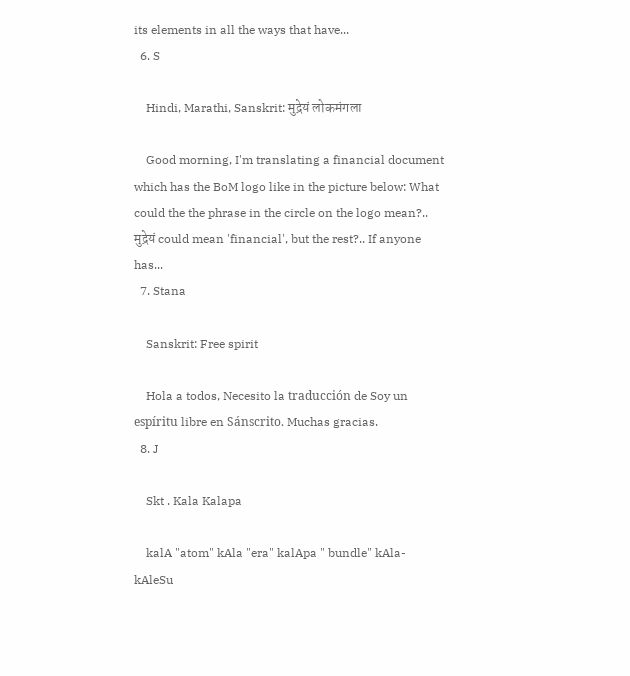its elements in all the ways that have...
  6. S

    Hindi, Marathi, Sanskrit: मुद्रेयं लोकमंगला

    Good morning, I'm translating a financial document which has the BoM logo like in the picture below: What could the the phrase in the circle on the logo mean?.. मुद्रेयं could mean 'financial', but the rest?.. If anyone has...
  7. Stana

    Sanskrit: Free spirit

    Hola a todos, Necesito la traducción de Soy un espíritu libre en Sánscrito. Muchas gracias.
  8. J

    Skt . Kala Kalapa

    kalA "atom" kAla "era" kalApa " bundle" kAla-kAleSu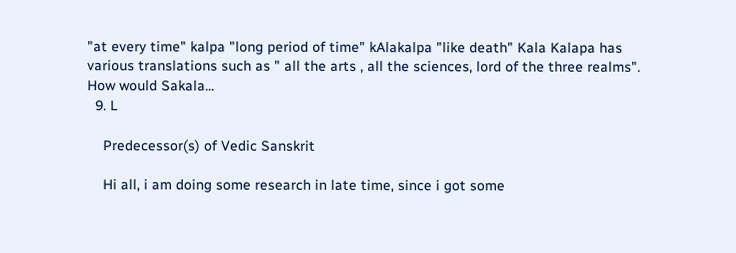"at every time" kalpa "long period of time" kAlakalpa "like death" Kala Kalapa has various translations such as " all the arts , all the sciences, lord of the three realms". How would Sakala...
  9. L

    Predecessor(s) of Vedic Sanskrit

    Hi all, i am doing some research in late time, since i got some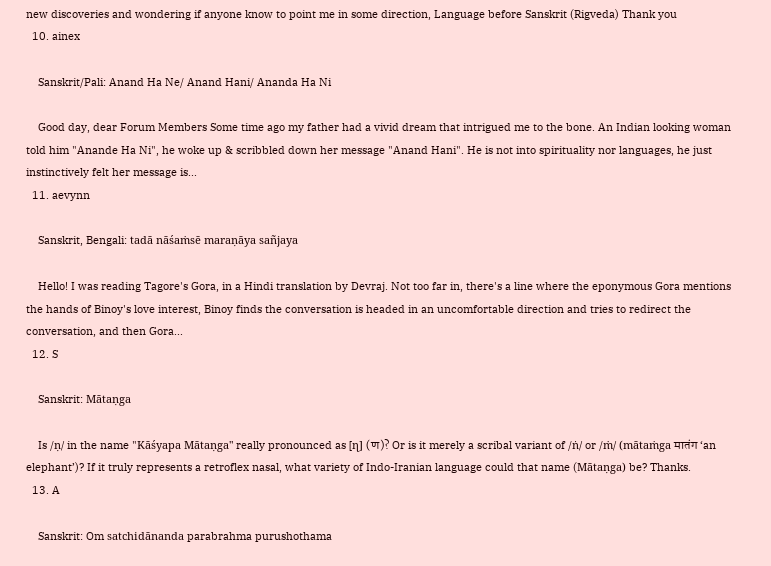new discoveries and wondering if anyone know to point me in some direction, Language before Sanskrit (Rigveda) Thank you
  10. ainex

    Sanskrit/Pali: Anand Ha Ne/ Anand Hani/ Ananda Ha Ni

    Good day, dear Forum Members Some time ago my father had a vivid dream that intrigued me to the bone. An Indian looking woman told him "Anande Ha Ni", he woke up & scribbled down her message "Anand Hani". He is not into spirituality nor languages, he just instinctively felt her message is...
  11. aevynn

    Sanskrit, Bengali: tadā nāśaṁsē maraṇāya sañjaya

    Hello! I was reading Tagore's Gora, in a Hindi translation by Devraj. Not too far in, there's a line where the eponymous Gora mentions the hands of Binoy's love interest, Binoy finds the conversation is headed in an uncomfortable direction and tries to redirect the conversation, and then Gora...
  12. S

    Sanskrit: Mātaṇga

    Is /ṇ/ in the name "Kāśyapa Mātaṇga" really pronounced as [ɳ] (ण)? Or is it merely a scribal variant of /ṅ/ or /ṁ/ (mātaṁga मातंग ‘an elephant’)? If it truly represents a retroflex nasal, what variety of Indo-Iranian language could that name (Mātaṇga) be? Thanks.
  13. A

    Sanskrit: Om satchidānanda parabrahma purushothama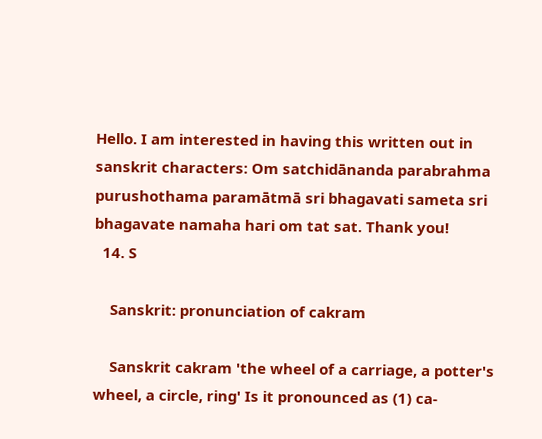Hello. I am interested in having this written out in sanskrit characters: Om satchidānanda parabrahma purushothama paramātmā sri bhagavati sameta sri bhagavate namaha hari om tat sat. Thank you!
  14. S

    Sanskrit: pronunciation of cakram

    Sanskrit cakram 'the wheel of a carriage, a potter's wheel, a circle, ring' Is it pronounced as (1) ca-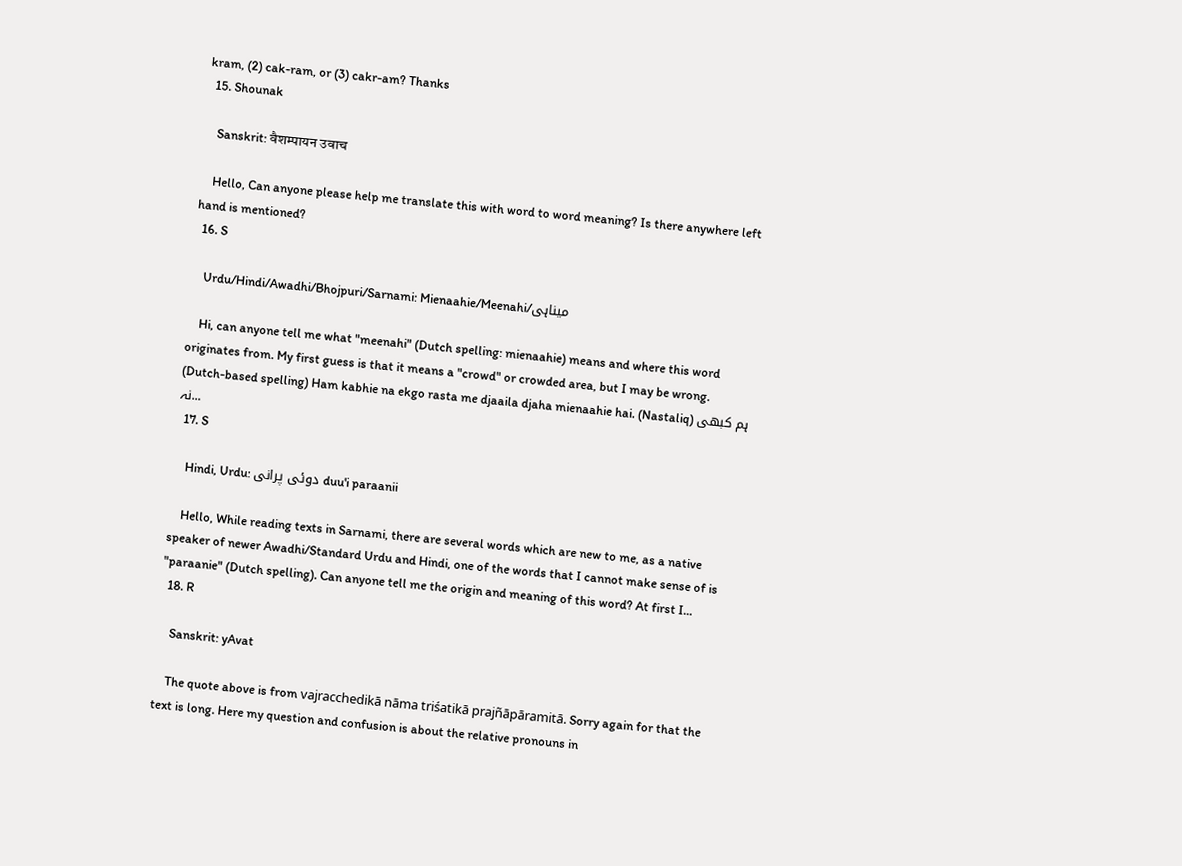kram, (2) cak-ram, or (3) cakr-am? Thanks
  15. Shounak

    Sanskrit: वैशम्पायन उवाच

    Hello, Can anyone please help me translate this with word to word meaning? Is there anywhere left hand is mentioned?
  16. S

    Urdu/Hindi/Awadhi/Bhojpuri/Sarnami: Mienaahie/Meenahi/میناہی

    Hi, can anyone tell me what "meenahi" (Dutch spelling: mienaahie) means and where this word originates from. My first guess is that it means a "crowd" or crowded area, but I may be wrong. (Dutch-based spelling) Ham kabhie na ekgo rasta me djaaila djaha mienaahie hai. (Nastaliq) ہم کبھی نہ...
  17. S

    Hindi, Urdu: دوئی پرانی duu'i paraanii

    Hello, While reading texts in Sarnami, there are several words which are new to me, as a native speaker of newer Awadhi/Standard Urdu and Hindi, one of the words that I cannot make sense of is "paraanie" (Dutch spelling). Can anyone tell me the origin and meaning of this word? At first I...
  18. R

    Sanskrit: yAvat

    The quote above is from vajracchedikā nāma triśatikā prajñāpāramitā. Sorry again for that the text is long. Here my question and confusion is about the relative pronouns in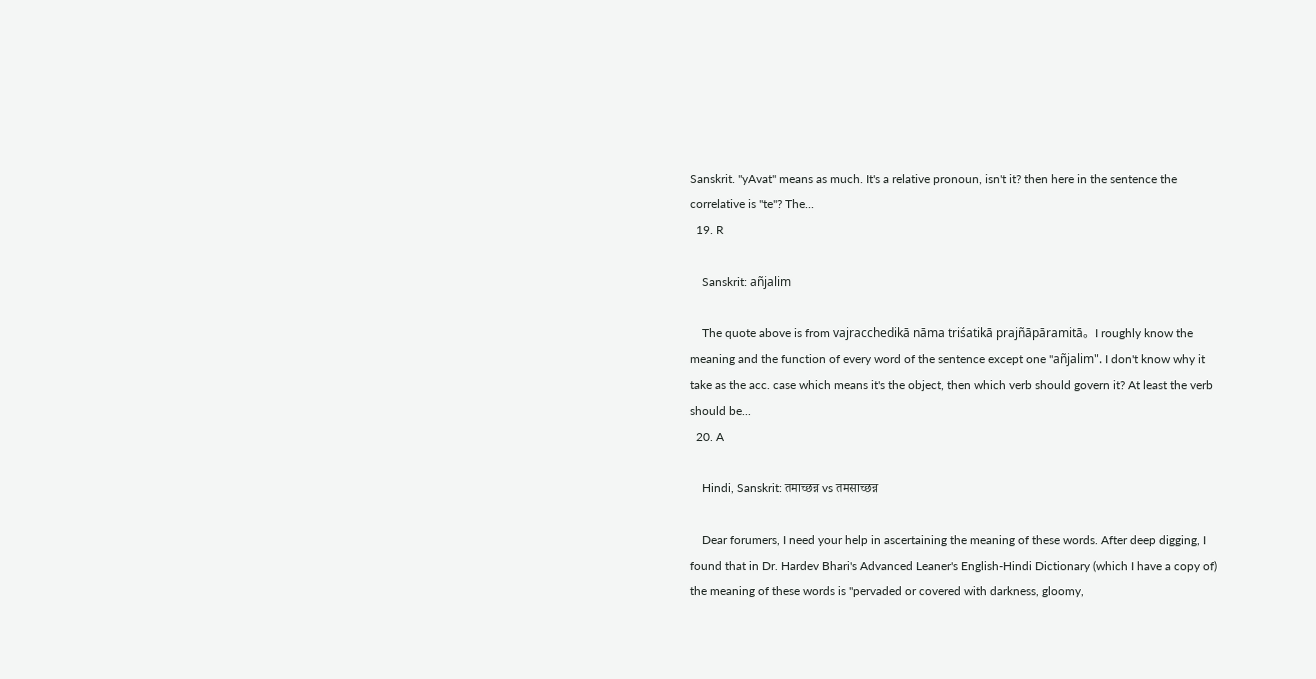Sanskrit. "yAvat" means as much. It's a relative pronoun, isn't it? then here in the sentence the correlative is "te"? The...
  19. R

    Sanskrit: añjalim

    The quote above is from vajracchedikā nāma triśatikā prajñāpāramitā。I roughly know the meaning and the function of every word of the sentence except one "añjalim". I don't know why it take as the acc. case which means it's the object, then which verb should govern it? At least the verb should be...
  20. A

    Hindi, Sanskrit: तमाच्छन्न vs तमसाच्छन्न

    Dear forumers, I need your help in ascertaining the meaning of these words. After deep digging, I found that in Dr. Hardev Bhari's Advanced Leaner's English-Hindi Dictionary (which I have a copy of) the meaning of these words is "pervaded or covered with darkness, gloomy,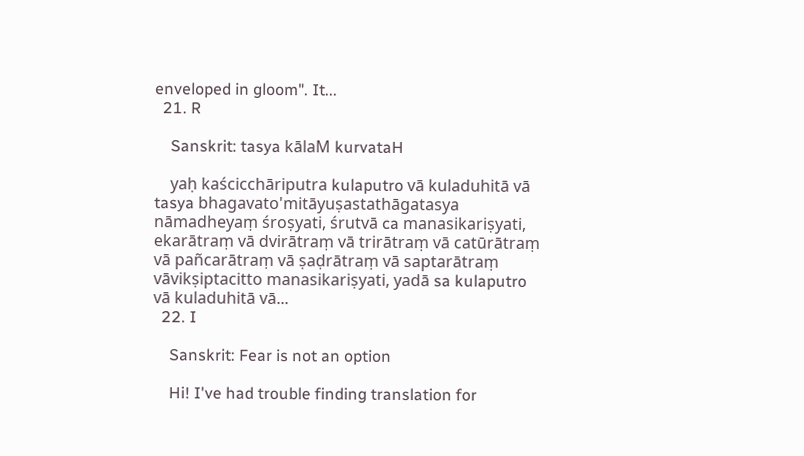enveloped in gloom". It...
  21. R

    Sanskrit: tasya kālaM kurvataH

    yaḥ kaścicchāriputra kulaputro vā kuladuhitā vā tasya bhagavato'mitāyuṣastathāgatasya nāmadheyaṃ śroṣyati, śrutvā ca manasikariṣyati, ekarātraṃ vā dvirātraṃ vā trirātraṃ vā catūrātraṃ vā pañcarātraṃ vā ṣaḍrātraṃ vā saptarātraṃ vāvikṣiptacitto manasikariṣyati, yadā sa kulaputro vā kuladuhitā vā...
  22. I

    Sanskrit: Fear is not an option

    Hi! I've had trouble finding translation for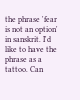the phrase 'fear is not an option' in sanskrit. I'd like to have the phrase as a tattoo. Can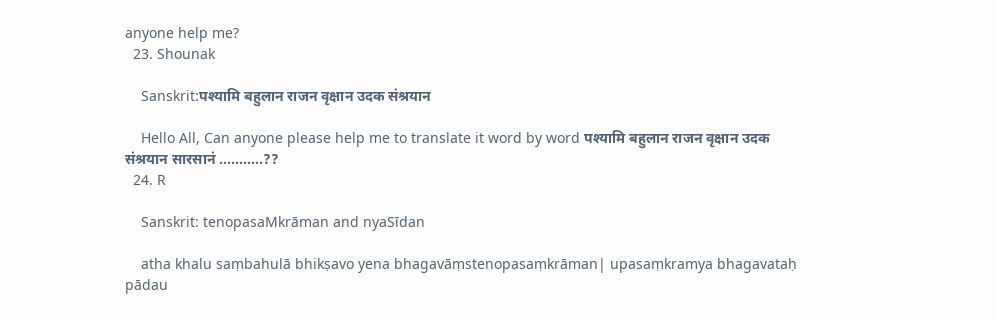anyone help me?
  23. Shounak

    Sanskrit:पश्यामि बहुलान राजन वृक्षान उदक संश्रयान

    Hello All, Can anyone please help me to translate it word by word पश्यामि बहुलान राजन वृक्षान उदक संश्रयान सारसानं ...........??
  24. R

    Sanskrit: tenopasaMkrāman and nyaSīdan

    atha khalu saṃbahulā bhikṣavo yena bhagavāṃstenopasaṃkrāman| upasaṃkramya bhagavataḥ pādau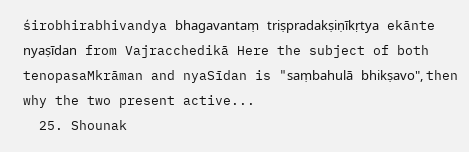śirobhirabhivandya bhagavantaṃ triṣpradakṣiṇīkṛtya ekānte nyaṣīdan from Vajracchedikā Here the subject of both tenopasaMkrāman and nyaSīdan is "saṃbahulā bhikṣavo", then why the two present active...
  25. Shounak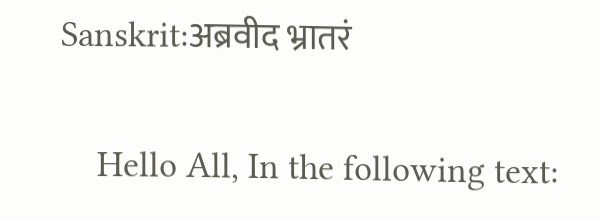Sanskrit:अब्रवीद भ्रातरं

    Hello All, In the following text: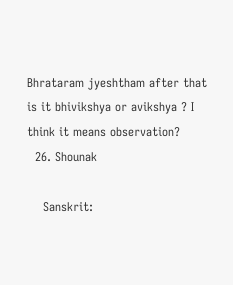Bhrataram jyeshtham after that is it bhivikshya or avikshya ? I think it means observation?
  26. Shounak

    Sanskrit: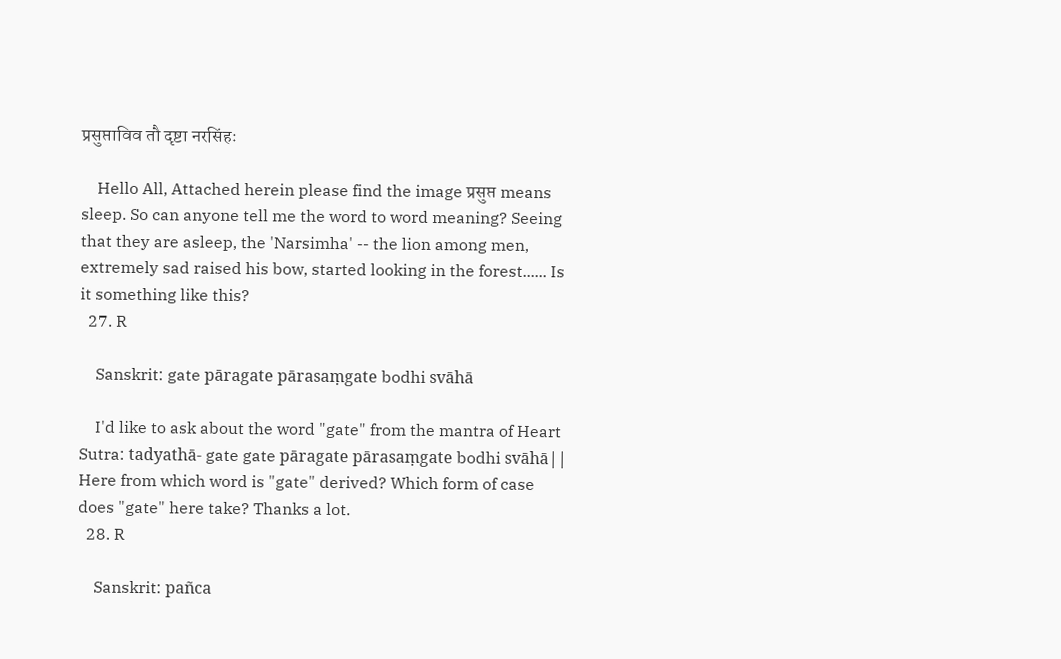प्रसुप्ताविव तौ दृष्टा नरसिंहः

    Hello All, Attached herein please find the image प्रसुप्त means sleep. So can anyone tell me the word to word meaning? Seeing that they are asleep, the 'Narsimha' -- the lion among men, extremely sad raised his bow, started looking in the forest...... Is it something like this?
  27. R

    Sanskrit: gate pāragate pārasaṃgate bodhi svāhā

    I'd like to ask about the word "gate" from the mantra of Heart Sutra: tadyathā- gate gate pāragate pārasaṃgate bodhi svāhā|| Here from which word is "gate" derived? Which form of case does "gate" here take? Thanks a lot.
  28. R

    Sanskrit: pañca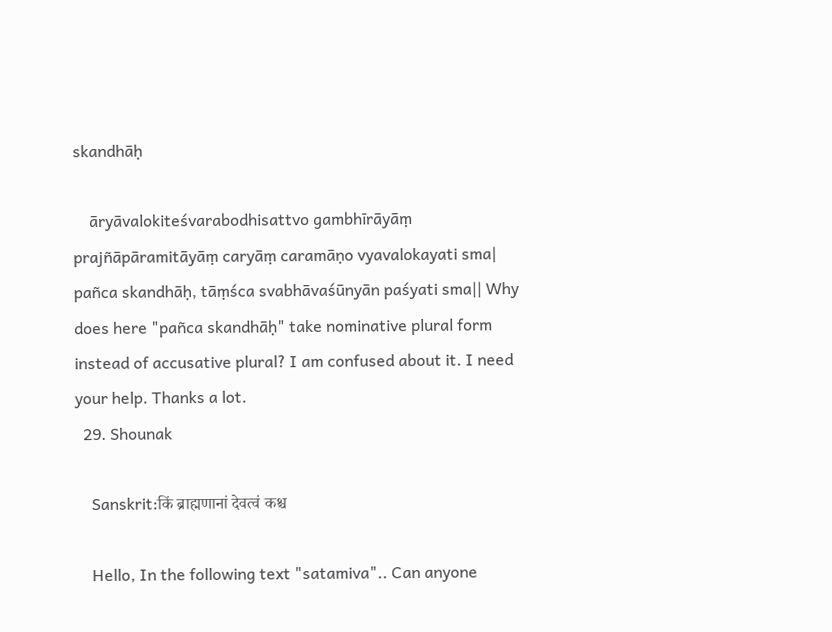skandhāḥ

    āryāvalokiteśvarabodhisattvo gambhīrāyāṃ prajñāpāramitāyāṃ caryāṃ caramāṇo vyavalokayati sma| pañca skandhāḥ, tāṃśca svabhāvaśūnyān paśyati sma|| Why does here "pañca skandhāḥ" take nominative plural form instead of accusative plural? I am confused about it. I need your help. Thanks a lot.
  29. Shounak

    Sanskrit:किं ब्राह्मणानां देवत्वं कश्च

    Hello, In the following text "satamiva".. Can anyone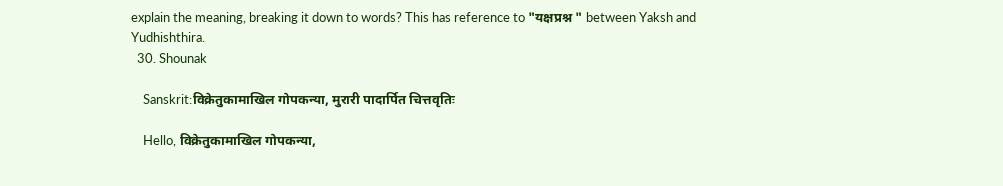explain the meaning, breaking it down to words? This has reference to "यक्षप्रश्न " between Yaksh and Yudhishthira.
  30. Shounak

    Sanskrit:विक्रेतुकामाखिल गोपकन्या, मुरारी पादार्पित चित्तवृतिः

    Hello, विक्रेतुकामाखिल गोपकन्या,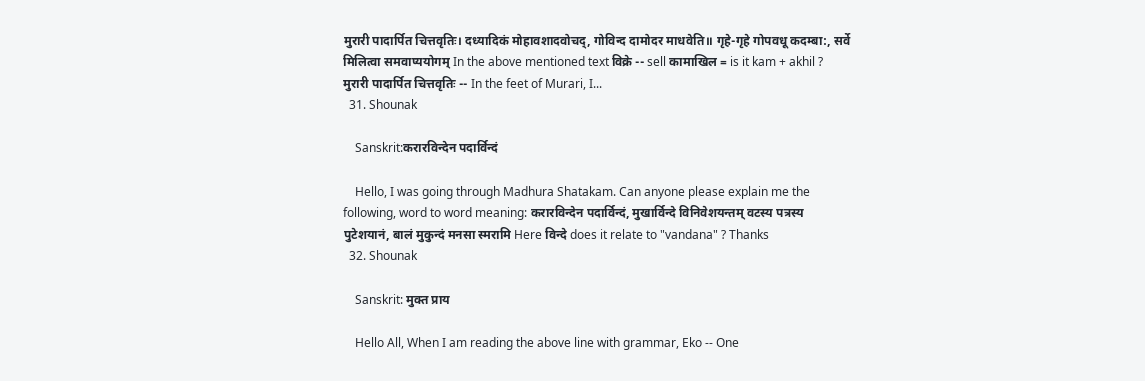मुरारी पादार्पित चित्तवृतिः। दध्यादिकं मोहावशादवोचद्, गोविन्द दामोदर माधवेति॥ गृहे-गृहे गोपवधू कदम्बा:, सर्वे मिलित्वा समवाप्ययोगम् In the above mentioned text विक्रे -- sell कामाखिल = is it kam + akhil ? मुरारी पादार्पित चित्तवृतिः -- In the feet of Murari, I...
  31. Shounak

    Sanskrit:करारविन्देन पदार्विन्दं

    Hello, I was going through Madhura Shatakam. Can anyone please explain me the following, word to word meaning: करारविन्देन पदार्विन्दं, मुखार्विन्दे विनिवेशयन्तम् वटस्य पत्रस्य पुटेशयानं, बालं मुकुन्दं मनसा स्मरामि Here विन्दे does it relate to "vandana" ? Thanks
  32. Shounak

    Sanskrit: मुक्त प्राय

    Hello All, When I am reading the above line with grammar, Eko -- One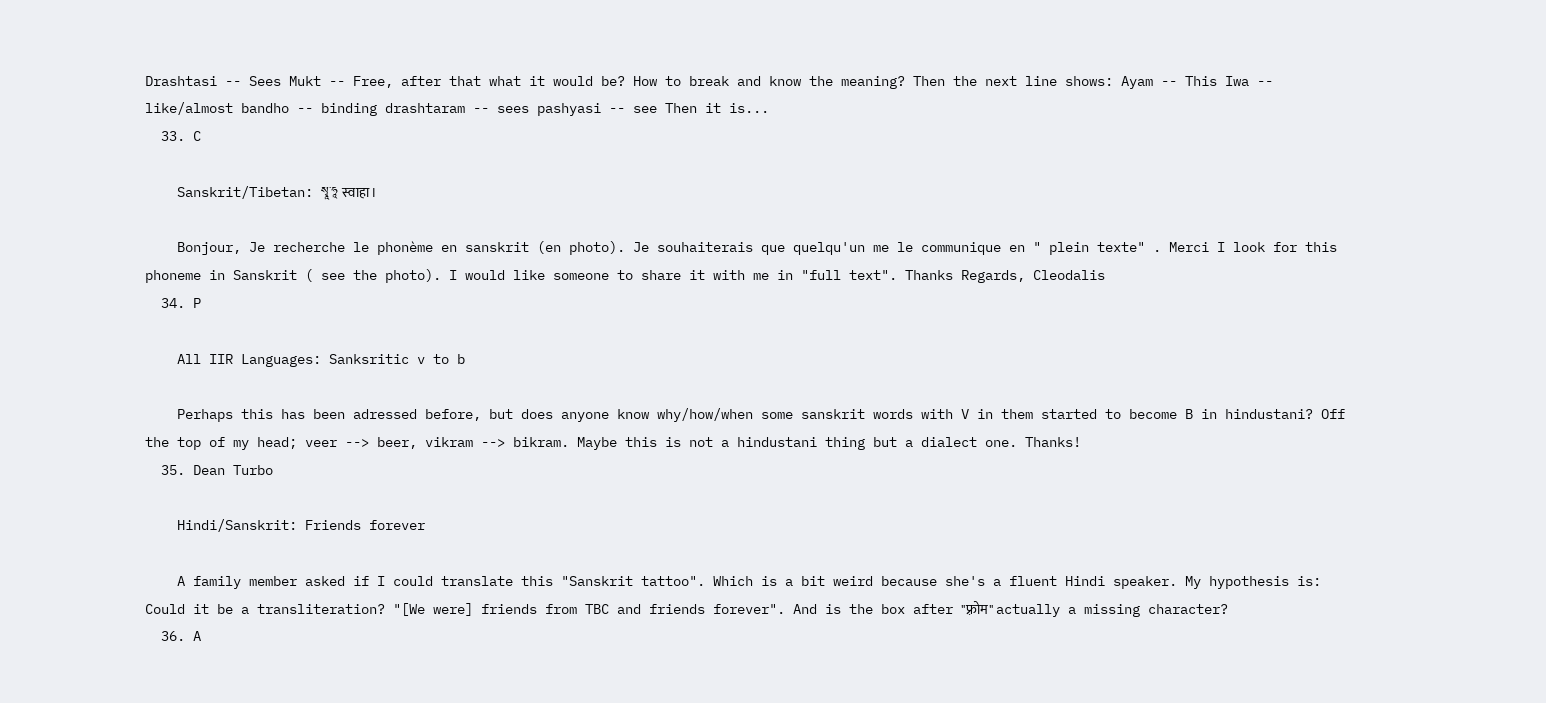Drashtasi -- Sees Mukt -- Free, after that what it would be? How to break and know the meaning? Then the next line shows: Ayam -- This Iwa -- like/almost bandho -- binding drashtaram -- sees pashyasi -- see Then it is...
  33. C

    Sanskrit/Tibetan: སྭཱ་ཧཱ स्वाहा।

    Bonjour, Je recherche le phonème en sanskrit (en photo). Je souhaiterais que quelqu'un me le communique en " plein texte" . Merci I look for this phoneme in Sanskrit ( see the photo). I would like someone to share it with me in "full text". Thanks Regards, Cleodalis
  34. P

    All IIR Languages: Sanksritic v to b

    Perhaps this has been adressed before, but does anyone know why/how/when some sanskrit words with V in them started to become B in hindustani? Off the top of my head; veer --> beer, vikram --> bikram. Maybe this is not a hindustani thing but a dialect one. Thanks!
  35. Dean Turbo

    Hindi/Sanskrit: Friends forever

    A family member asked if I could translate this "Sanskrit tattoo". Which is a bit weird because she's a fluent Hindi speaker. My hypothesis is: Could it be a transliteration? "[We were] friends from TBC and friends forever". And is the box after "फ़्रोम" actually a missing character?
  36. A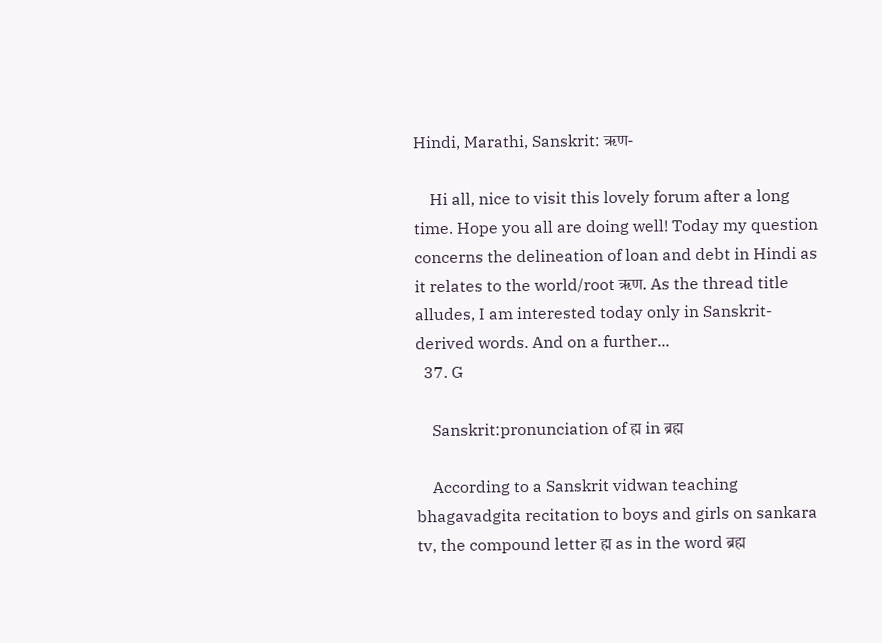Hindi, Marathi, Sanskrit: ऋण-

    Hi all, nice to visit this lovely forum after a long time. Hope you all are doing well! Today my question concerns the delineation of loan and debt in Hindi as it relates to the world/root ऋण. As the thread title alludes, I am interested today only in Sanskrit-derived words. And on a further...
  37. G

    Sanskrit:pronunciation of ह्म in ब्रह्म

    According to a Sanskrit vidwan teaching bhagavadgita recitation to boys and girls on sankara tv, the compound letter ह्म as in the word ब्रह्म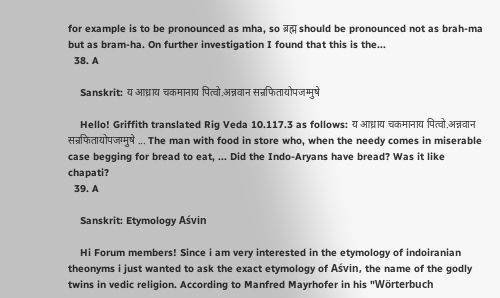for example is to be pronounced as mha, so ब्रह्म should be pronounced not as brah-ma but as bram-ha. On further investigation I found that this is the...
  38. A

    Sanskrit: य आध्राय चकमानाय पित्वो.अन्नवान सन्रफितायोपजग्मुषे

    Hello! Griffith translated Rig Veda 10.117.3 as follows: य आध्राय चकमानाय पित्वो.अन्नवान सन्रफितायोपजग्मुषे ... The man with food in store who, when the needy comes in miserable case begging for bread to eat, ... Did the Indo-Aryans have bread? Was it like chapati?
  39. A

    Sanskrit: Etymology Aśvin

    Hi Forum members! Since i am very interested in the etymology of indoiranian theonyms i just wanted to ask the exact etymology of Aśvin, the name of the godly twins in vedic religion. According to Manfred Mayrhofer in his "Wörterbuch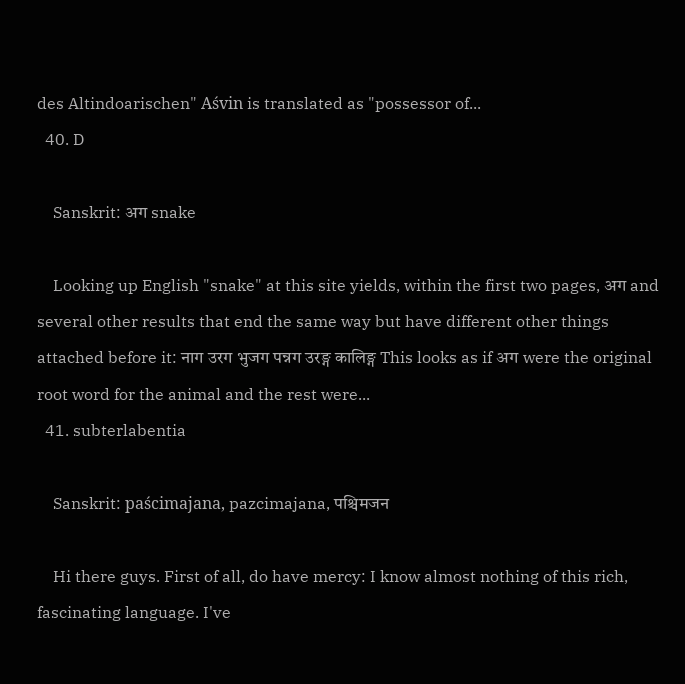des Altindoarischen" Aśvin is translated as "possessor of...
  40. D

    Sanskrit: अग snake

    Looking up English "snake" at this site yields, within the first two pages, अग and several other results that end the same way but have different other things attached before it: नाग उरग भुजग पन्नग उरङ्ग कालिङ्ग This looks as if अग were the original root word for the animal and the rest were...
  41. subterlabentia

    Sanskrit: paścimajana, pazcimajana, पश्चिमजन

    Hi there guys. First of all, do have mercy: I know almost nothing of this rich, fascinating language. I've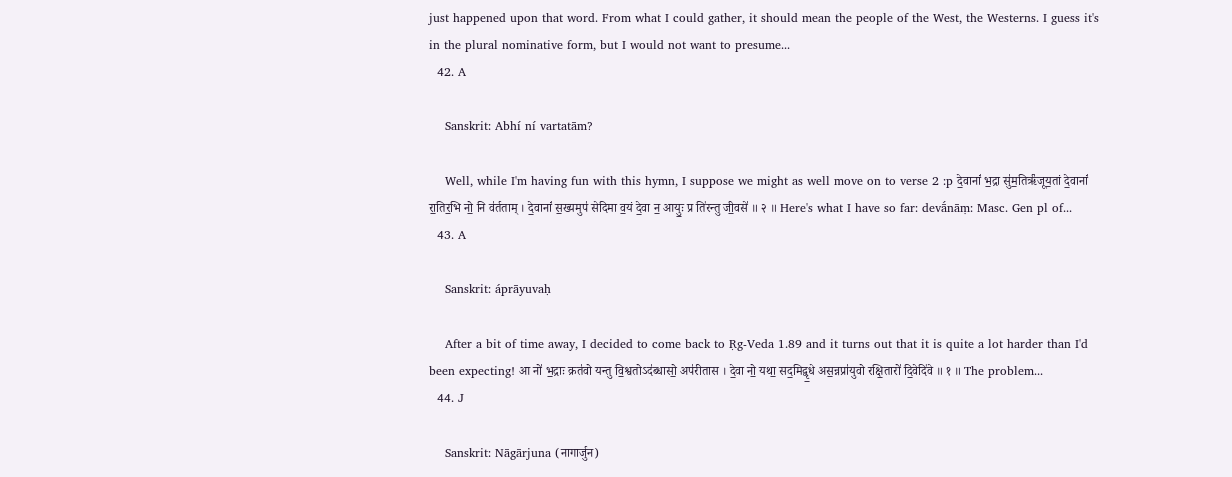just happened upon that word. From what I could gather, it should mean the people of the West, the Westerns. I guess it's in the plural nominative form, but I would not want to presume...
  42. A

    Sanskrit: Abhí ní vartatām?

    Well, while I'm having fun with this hymn, I suppose we might as well move on to verse 2 :p दे॒वानां॑ भ॒द्रा सु॑म॒तिरृ॑जूय॒तां दे॒वानां॑ रा॒तिर॒भि नो॒ नि व॑र्तताम् । दे॒वानां॑ स॒ख्यमुप॑ सेदिमा व॒यं दे॒वा न॒ आयुः॒ प्र ति॑रन्तु जी॒वसे॑ ॥ २ ॥ Here's what I have so far: devā́nāṃ: Masc. Gen pl of...
  43. A

    Sanskrit: áprāyuvaḥ

    After a bit of time away, I decided to come back to Ṛg-Veda 1.89 and it turns out that it is quite a lot harder than I'd been expecting! आ नो॑ भ॒द्राः क्रत॑वो यन्तु वि॒श्वतोऽद॑ब्धासो॒ अप॑रीतास । दे॒वा नो॒ यथा॒ सद॒मिद्वृ॒धे अस॒न्नप्रा॑युवो रक्षि॒तारो॑ दि॒वेदि॑वे ॥ १ ॥ The problem...
  44. J

    Sanskrit: Nāgārjuna (नागार्जुन)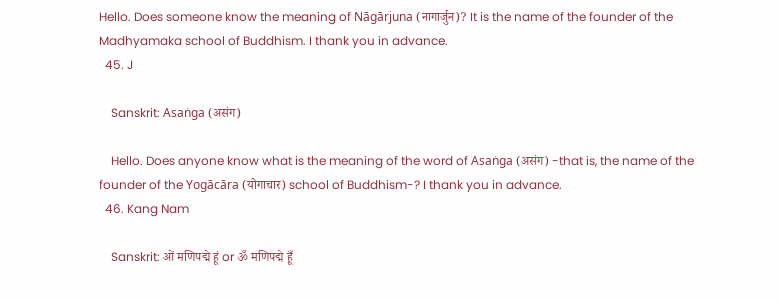Hello. Does someone know the meaning of Nāgārjuna (नागार्जुन)? It is the name of the founder of the Madhyamaka school of Buddhism. I thank you in advance.
  45. J

    Sanskrit: Asaṅga (असंग)

    Hello. Does anyone know what is the meaning of the word of Asaṅga (असंग) -that is, the name of the founder of the Yogācāra (योगाचार) school of Buddhism-? I thank you in advance.
  46. Kang Nam

    Sanskrit: ओं मणिपद्मे हूं or ॐ मणिपद्मे हूँ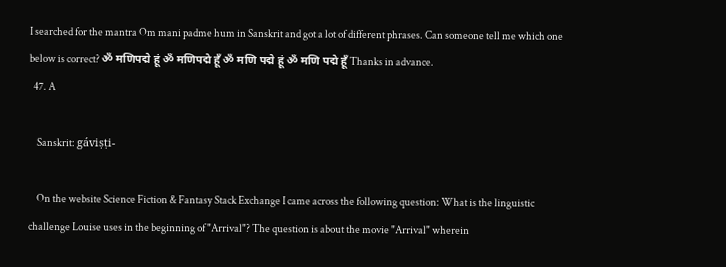I searched for the mantra Om mani padme hum in Sanskrit and got a lot of different phrases. Can someone tell me which one below is correct? ॐ मणिपद्मे हूं ॐ मणिपद्मे हूँ ॐ मणि पद्मे हूं ॐ मणि पद्मे हूँ Thanks in advance.
  47. A

    Sanskrit: gáviṣṭi-

    On the website Science Fiction & Fantasy Stack Exchange I came across the following question: What is the linguistic challenge Louise uses in the beginning of "Arrival"? The question is about the movie "Arrival" wherein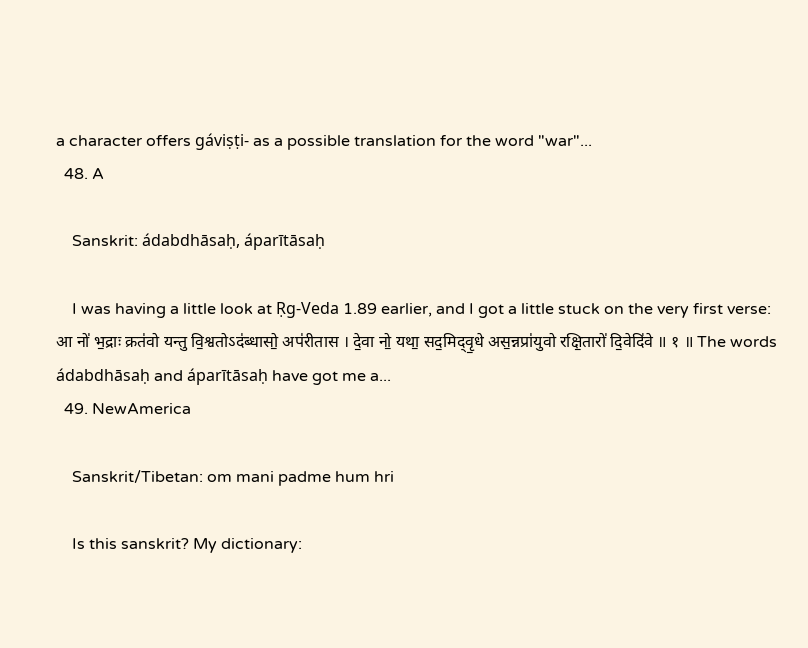a character offers gáviṣṭi- as a possible translation for the word "war"...
  48. A

    Sanskrit: ádabdhāsaḥ, áparītāsaḥ

    I was having a little look at Ṛg-Veda 1.89 earlier, and I got a little stuck on the very first verse: आ नो॑ भ॒द्राः क्रत॑वो यन्तु वि॒श्वतोऽद॑ब्धासो॒ अप॑रीतास । दे॒वा नो॒ यथा॒ सद॒मिद्वृ॒धे अस॒न्नप्रा॑युवो रक्षि॒तारो॑ दि॒वेदि॑वे ॥ १ ॥ The words ádabdhāsaḥ and áparītāsaḥ have got me a...
  49. NewAmerica

    Sanskrit/Tibetan: om mani padme hum hri

    Is this sanskrit? My dictionary: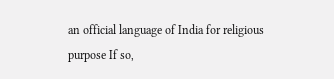an official language of India for religious purpose If so,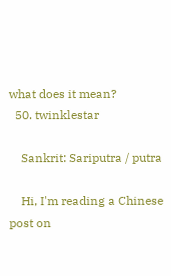what does it mean?
  50. twinklestar

    Sankrit: Sariputra / putra

    Hi, I'm reading a Chinese post on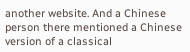another website. And a Chinese person there mentioned a Chinese version of a classical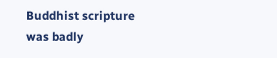Buddhist scripture was badly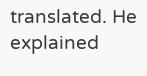translated. He explained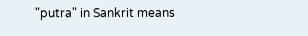"putra" in Sankrit means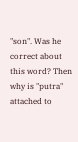"son". Was he correct about this word? Then why is "putra" attached to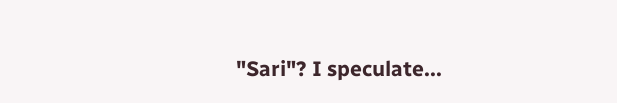"Sari"? I speculate...